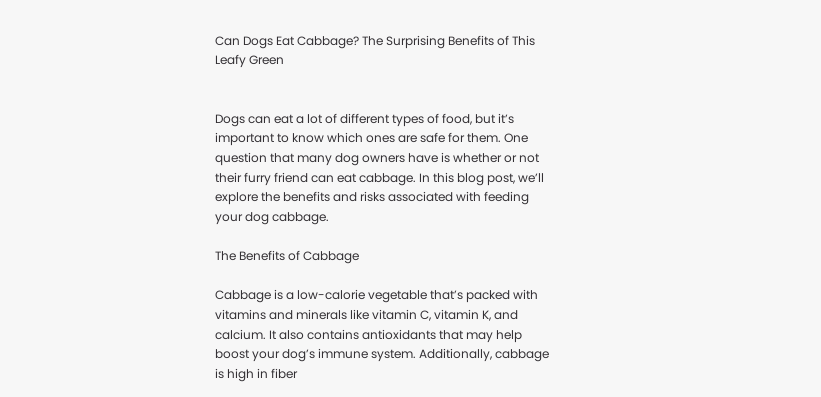Can Dogs Eat Cabbage? The Surprising Benefits of This Leafy Green


Dogs can eat a lot of different types of food, but it’s important to know which ones are safe for them. One question that many dog owners have is whether or not their furry friend can eat cabbage. In this blog post, we’ll explore the benefits and risks associated with feeding your dog cabbage.

The Benefits of Cabbage

Cabbage is a low-calorie vegetable that’s packed with vitamins and minerals like vitamin C, vitamin K, and calcium. It also contains antioxidants that may help boost your dog’s immune system. Additionally, cabbage is high in fiber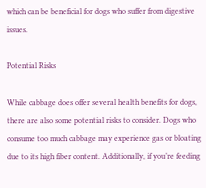which can be beneficial for dogs who suffer from digestive issues.

Potential Risks

While cabbage does offer several health benefits for dogs, there are also some potential risks to consider. Dogs who consume too much cabbage may experience gas or bloating due to its high fiber content. Additionally, if you’re feeding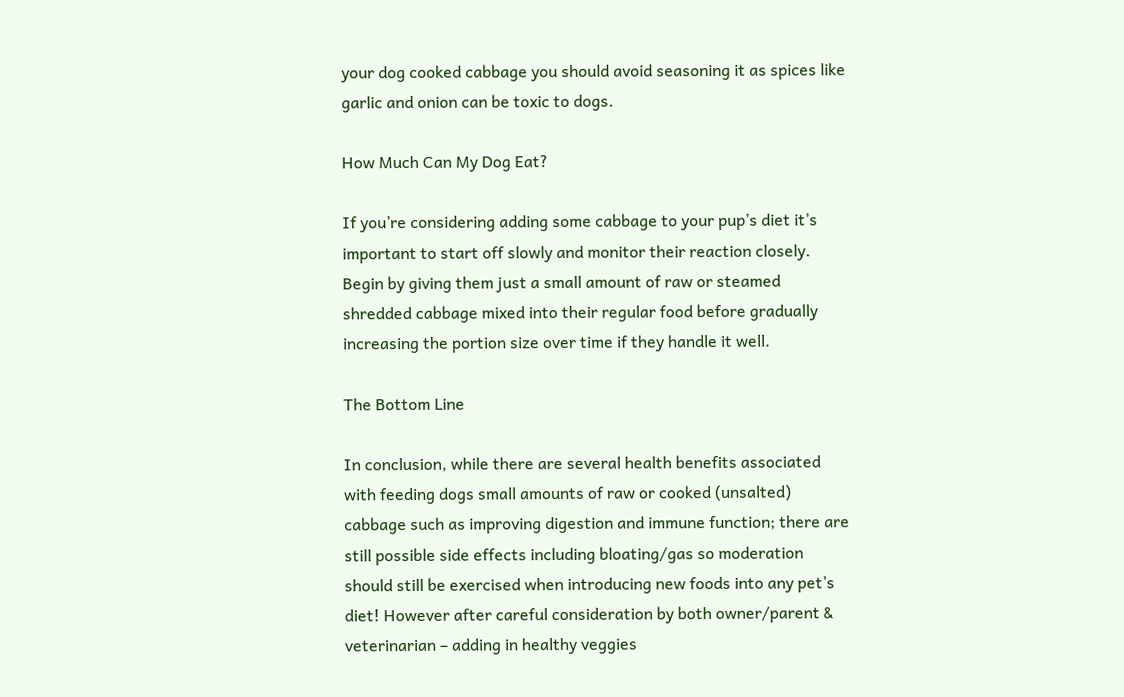your dog cooked cabbage you should avoid seasoning it as spices like garlic and onion can be toxic to dogs.

How Much Can My Dog Eat?

If you’re considering adding some cabbage to your pup’s diet it’s important to start off slowly and monitor their reaction closely. Begin by giving them just a small amount of raw or steamed shredded cabbage mixed into their regular food before gradually increasing the portion size over time if they handle it well.

The Bottom Line

In conclusion, while there are several health benefits associated with feeding dogs small amounts of raw or cooked (unsalted) cabbage such as improving digestion and immune function; there are still possible side effects including bloating/gas so moderation should still be exercised when introducing new foods into any pet’s diet! However after careful consideration by both owner/parent & veterinarian – adding in healthy veggies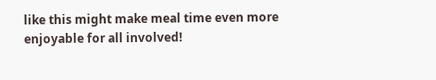like this might make meal time even more enjoyable for all involved!